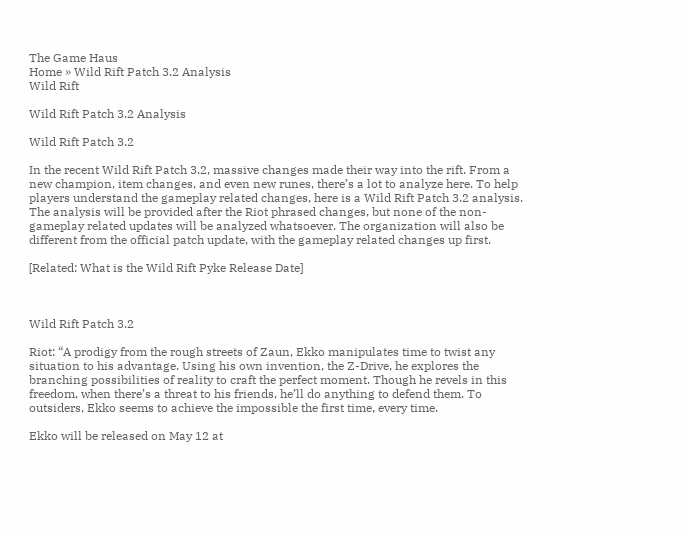The Game Haus
Home » Wild Rift Patch 3.2 Analysis
Wild Rift

Wild Rift Patch 3.2 Analysis

Wild Rift Patch 3.2

In the recent Wild Rift Patch 3.2, massive changes made their way into the rift. From a new champion, item changes, and even new runes, there’s a lot to analyze here. To help players understand the gameplay related changes, here is a Wild Rift Patch 3.2 analysis. The analysis will be provided after the Riot phrased changes, but none of the non-gameplay related updates will be analyzed whatsoever. The organization will also be different from the official patch update, with the gameplay related changes up first.

[Related: What is the Wild Rift Pyke Release Date]



Wild Rift Patch 3.2

Riot: “A prodigy from the rough streets of Zaun, Ekko manipulates time to twist any situation to his advantage. Using his own invention, the Z-Drive, he explores the branching possibilities of reality to craft the perfect moment. Though he revels in this freedom, when there’s a threat to his friends, he’ll do anything to defend them. To outsiders, Ekko seems to achieve the impossible the first time, every time.

Ekko will be released on May 12 at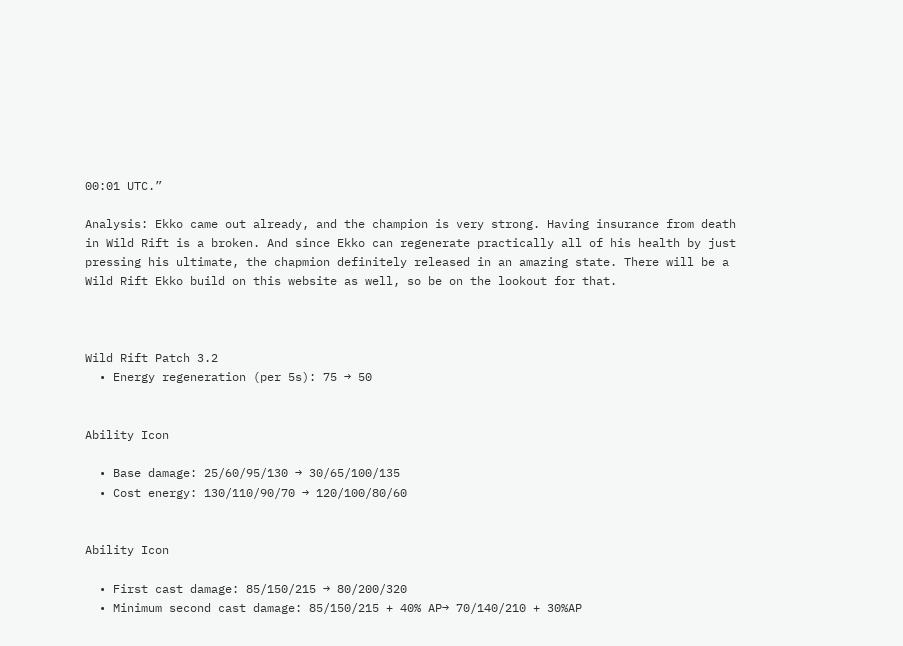00:01 UTC.”

Analysis: Ekko came out already, and the champion is very strong. Having insurance from death in Wild Rift is a broken. And since Ekko can regenerate practically all of his health by just pressing his ultimate, the chapmion definitely released in an amazing state. There will be a Wild Rift Ekko build on this website as well, so be on the lookout for that.



Wild Rift Patch 3.2
  • Energy regeneration (per 5s): 75 → 50


Ability Icon

  • Base damage: 25/60/95/130 → 30/65/100/135
  • Cost energy: 130/110/90/70 → 120/100/80/60


Ability Icon

  • First cast damage: 85/150/215 → 80/200/320
  • Minimum second cast damage: 85/150/215 + 40% AP→ 70/140/210 + 30%AP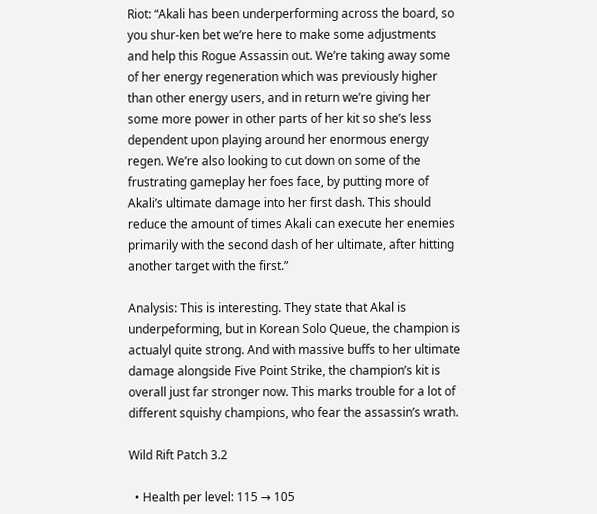Riot: “Akali has been underperforming across the board, so you shur-ken bet we’re here to make some adjustments and help this Rogue Assassin out. We’re taking away some of her energy regeneration which was previously higher than other energy users, and in return we’re giving her some more power in other parts of her kit so she’s less dependent upon playing around her enormous energy regen. We’re also looking to cut down on some of the frustrating gameplay her foes face, by putting more of Akali’s ultimate damage into her first dash. This should reduce the amount of times Akali can execute her enemies primarily with the second dash of her ultimate, after hitting another target with the first.”

Analysis: This is interesting. They state that Akal is underpeforming, but in Korean Solo Queue, the champion is actualyl quite strong. And with massive buffs to her ultimate damage alongside Five Point Strike, the champion’s kit is overall just far stronger now. This marks trouble for a lot of different squishy champions, who fear the assassin’s wrath.

Wild Rift Patch 3.2

  • Health per level: 115 → 105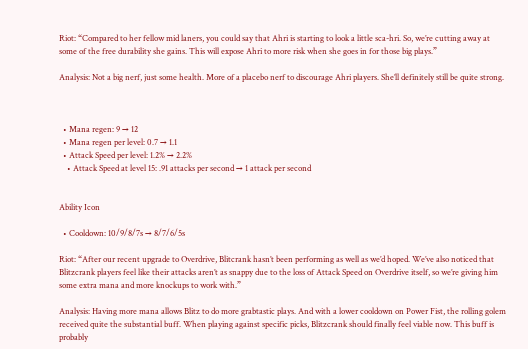Riot: “Compared to her fellow mid laners, you could say that Ahri is starting to look a little sca-hri. So, we’re cutting away at some of the free durability she gains. This will expose Ahri to more risk when she goes in for those big plays.”

Analysis: Not a big nerf, just some health. More of a placebo nerf to discourage Ahri players. She’ll definitely still be quite strong.



  • Mana regen: 9 → 12
  • Mana regen per level: 0.7 → 1.1
  • Attack Speed per level: 1.2% → 2.2%
    • Attack Speed at level 15: .91 attacks per second → 1 attack per second


Ability Icon

  • Cooldown: 10/9/8/7s → 8/7/6/5s

Riot: “After our recent upgrade to Overdrive, Blitcrank hasn’t been performing as well as we’d hoped. We’ve also noticed that Blitzcrank players feel like their attacks aren’t as snappy due to the loss of Attack Speed on Overdrive itself, so we’re giving him some extra mana and more knockups to work with.”

Analysis: Having more mana allows Blitz to do more grabtastic plays. And with a lower cooldown on Power Fist, the rolling golem received quite the substantial buff. When playing against specific picks, Blitzcrank should finally feel viable now. This buff is probably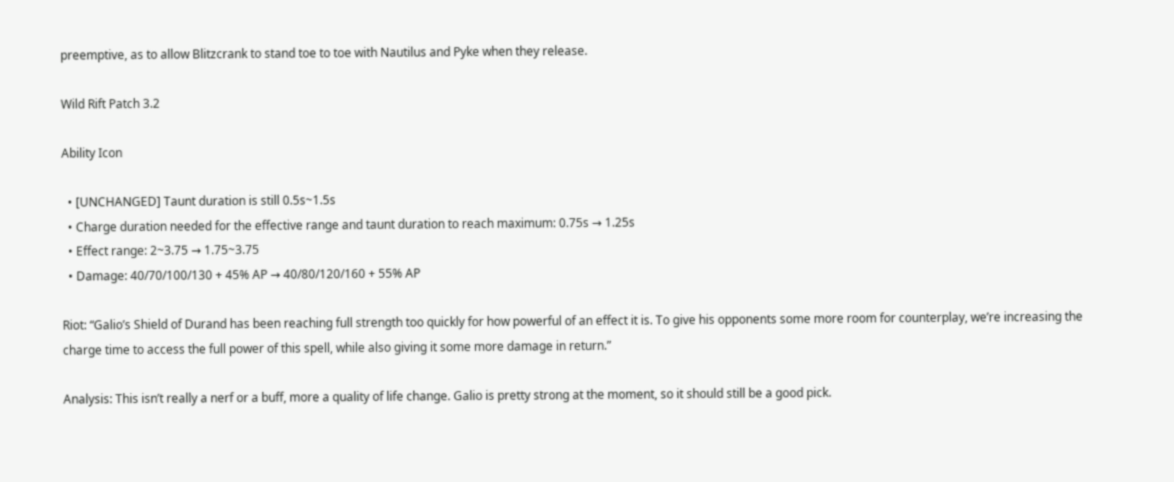preemptive, as to allow Blitzcrank to stand toe to toe with Nautilus and Pyke when they release.

Wild Rift Patch 3.2

Ability Icon

  • [UNCHANGED] Taunt duration is still 0.5s~1.5s
  • Charge duration needed for the effective range and taunt duration to reach maximum: 0.75s → 1.25s
  • Effect range: 2~3.75 → 1.75~3.75
  • Damage: 40/70/100/130 + 45% AP → 40/80/120/160 + 55% AP

Riot: “Galio’s Shield of Durand has been reaching full strength too quickly for how powerful of an effect it is. To give his opponents some more room for counterplay, we’re increasing the charge time to access the full power of this spell, while also giving it some more damage in return.”

Analysis: This isn’t really a nerf or a buff, more a quality of life change. Galio is pretty strong at the moment, so it should still be a good pick.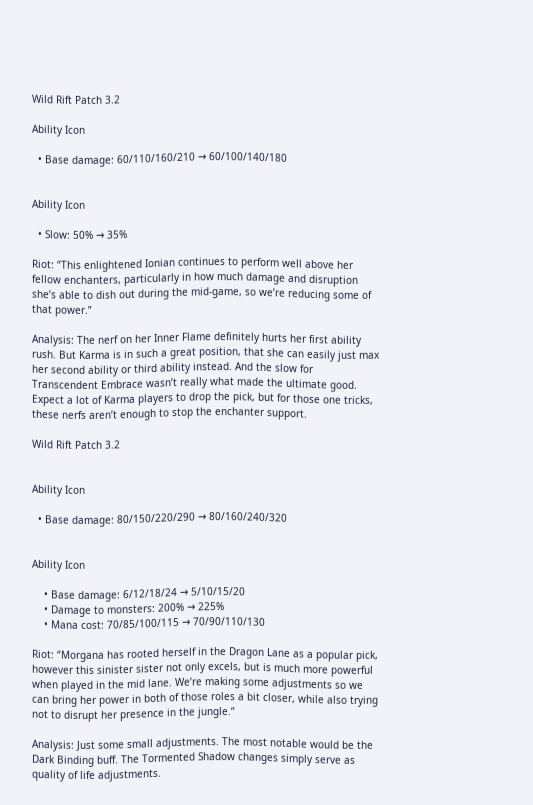Wild Rift Patch 3.2

Ability Icon

  • Base damage: 60/110/160/210 → 60/100/140/180


Ability Icon

  • Slow: 50% → 35%

Riot: “This enlightened Ionian continues to perform well above her fellow enchanters, particularly in how much damage and disruption she’s able to dish out during the mid-game, so we’re reducing some of that power.”

Analysis: The nerf on her Inner Flame definitely hurts her first ability rush. But Karma is in such a great position, that she can easily just max her second ability or third ability instead. And the slow for Transcendent Embrace wasn’t really what made the ultimate good. Expect a lot of Karma players to drop the pick, but for those one tricks, these nerfs aren’t enough to stop the enchanter support.

Wild Rift Patch 3.2


Ability Icon

  • Base damage: 80/150/220/290 → 80/160/240/320


Ability Icon

    • Base damage: 6/12/18/24 → 5/10/15/20
    • Damage to monsters: 200% → 225%
    • Mana cost: 70/85/100/115 → 70/90/110/130

Riot: “Morgana has rooted herself in the Dragon Lane as a popular pick, however this sinister sister not only excels, but is much more powerful when played in the mid lane. We’re making some adjustments so we can bring her power in both of those roles a bit closer, while also trying not to disrupt her presence in the jungle.”

Analysis: Just some small adjustments. The most notable would be the Dark Binding buff. The Tormented Shadow changes simply serve as quality of life adjustments.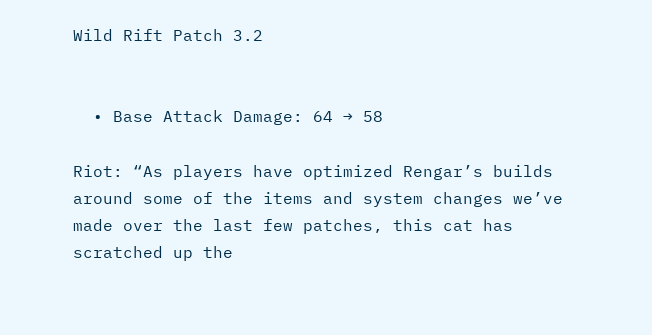Wild Rift Patch 3.2


  • Base Attack Damage: 64 → 58

Riot: “As players have optimized Rengar’s builds around some of the items and system changes we’ve made over the last few patches, this cat has scratched up the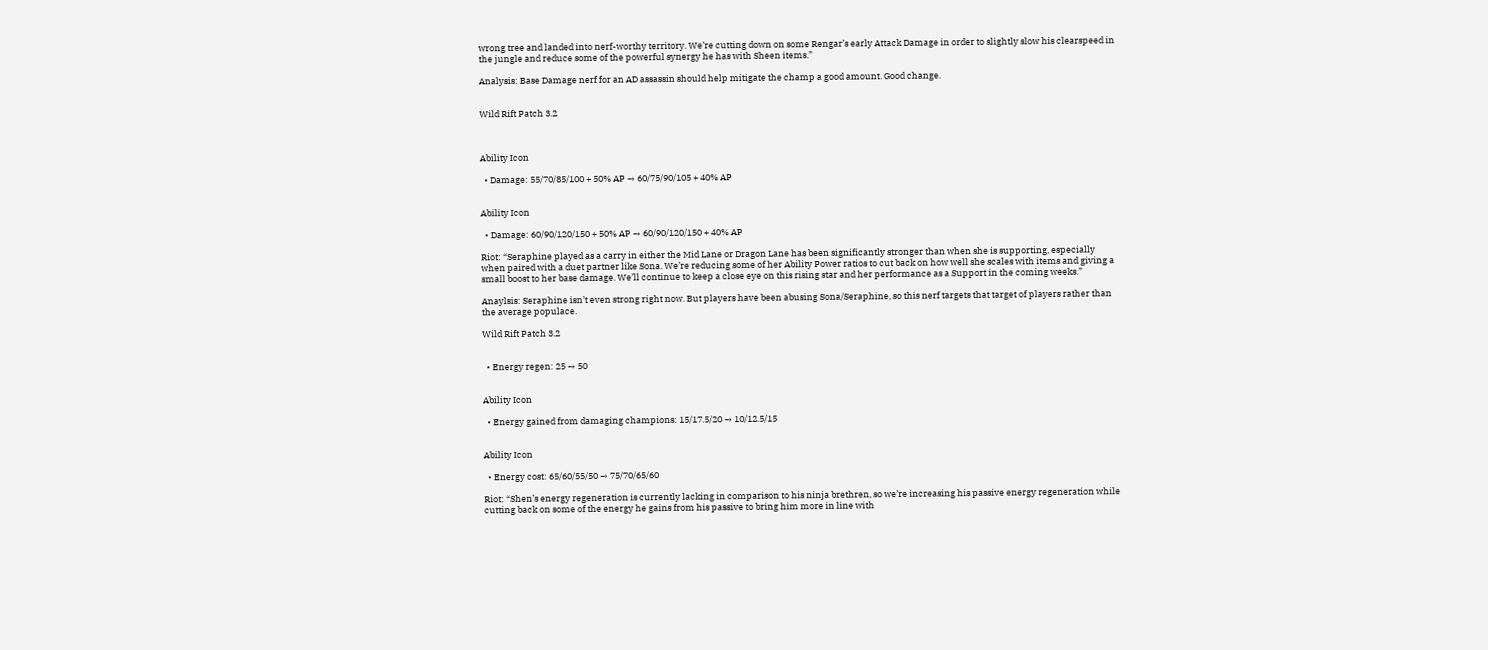wrong tree and landed into nerf-worthy territory. We’re cutting down on some Rengar’s early Attack Damage in order to slightly slow his clearspeed in the jungle and reduce some of the powerful synergy he has with Sheen items.”

Analysis: Base Damage nerf for an AD assassin should help mitigate the champ a good amount. Good change.


Wild Rift Patch 3.2



Ability Icon

  • Damage: 55/70/85/100 + 50% AP → 60/75/90/105 + 40% AP


Ability Icon

  • Damage: 60/90/120/150 + 50% AP → 60/90/120/150 + 40% AP

Riot: “Seraphine played as a carry in either the Mid Lane or Dragon Lane has been significantly stronger than when she is supporting, especially when paired with a duet partner like Sona. We’re reducing some of her Ability Power ratios to cut back on how well she scales with items and giving a small boost to her base damage. We’ll continue to keep a close eye on this rising star and her performance as a Support in the coming weeks.”

Anaylsis: Seraphine isn’t even strong right now. But players have been abusing Sona/Seraphine, so this nerf targets that target of players rather than the average populace.

Wild Rift Patch 3.2


  • Energy regen: 25 → 50


Ability Icon

  • Energy gained from damaging champions: 15/17.5/20 → 10/12.5/15


Ability Icon

  • Energy cost: 65/60/55/50 → 75/70/65/60

Riot: “Shen’s energy regeneration is currently lacking in comparison to his ninja brethren, so we’re increasing his passive energy regeneration while cutting back on some of the energy he gains from his passive to bring him more in line with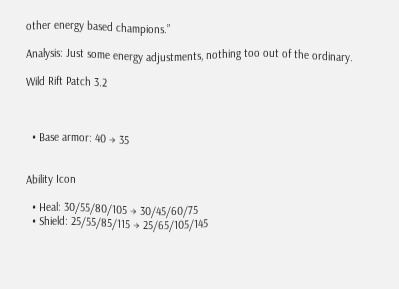other energy based champions.”

Analysis: Just some energy adjustments, nothing too out of the ordinary.

Wild Rift Patch 3.2



  • Base armor: 40 → 35


Ability Icon

  • Heal: 30/55/80/105 → 30/45/60/75
  • Shield: 25/55/85/115 → 25/65/105/145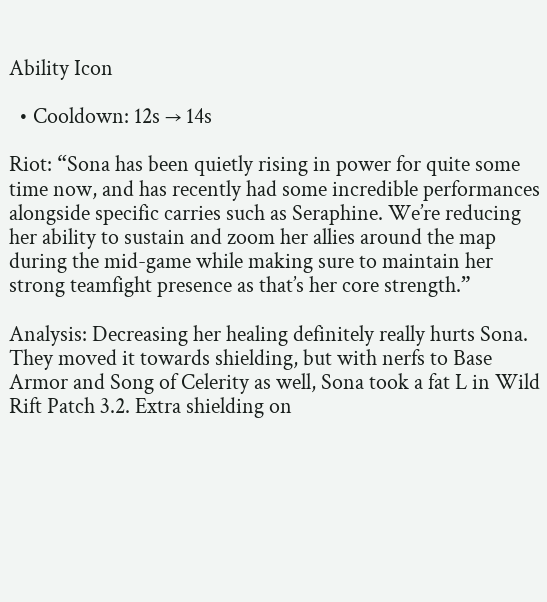Ability Icon

  • Cooldown: 12s → 14s

Riot: “Sona has been quietly rising in power for quite some time now, and has recently had some incredible performances alongside specific carries such as Seraphine. We’re reducing her ability to sustain and zoom her allies around the map during the mid-game while making sure to maintain her strong teamfight presence as that’s her core strength.”

Analysis: Decreasing her healing definitely really hurts Sona. They moved it towards shielding, but with nerfs to Base Armor and Song of Celerity as well, Sona took a fat L in Wild Rift Patch 3.2. Extra shielding on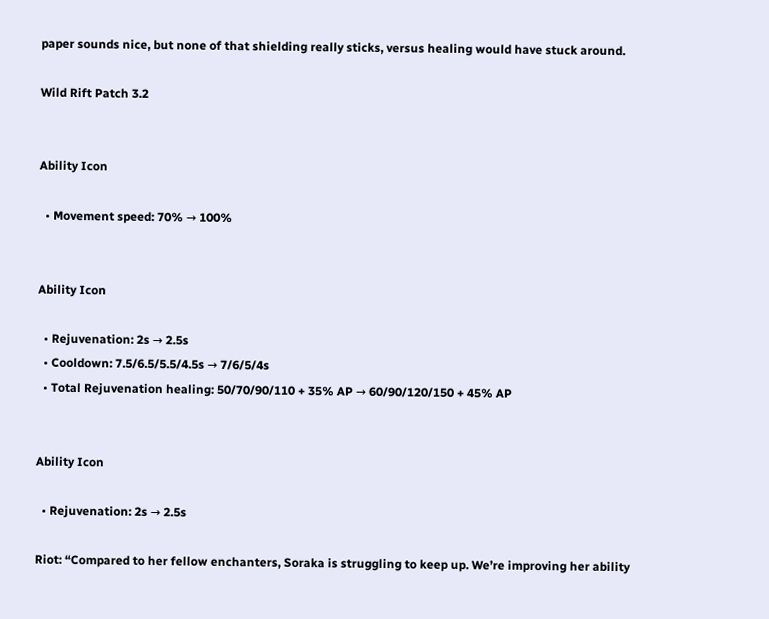paper sounds nice, but none of that shielding really sticks, versus healing would have stuck around.

Wild Rift Patch 3.2


Ability Icon

  • Movement speed: 70% → 100%


Ability Icon

  • Rejuvenation: 2s → 2.5s
  • Cooldown: 7.5/6.5/5.5/4.5s → 7/6/5/4s
  • Total Rejuvenation healing: 50/70/90/110 + 35% AP → 60/90/120/150 + 45% AP


Ability Icon

  • Rejuvenation: 2s → 2.5s

Riot: “Compared to her fellow enchanters, Soraka is struggling to keep up. We’re improving her ability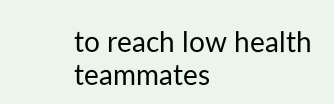to reach low health teammates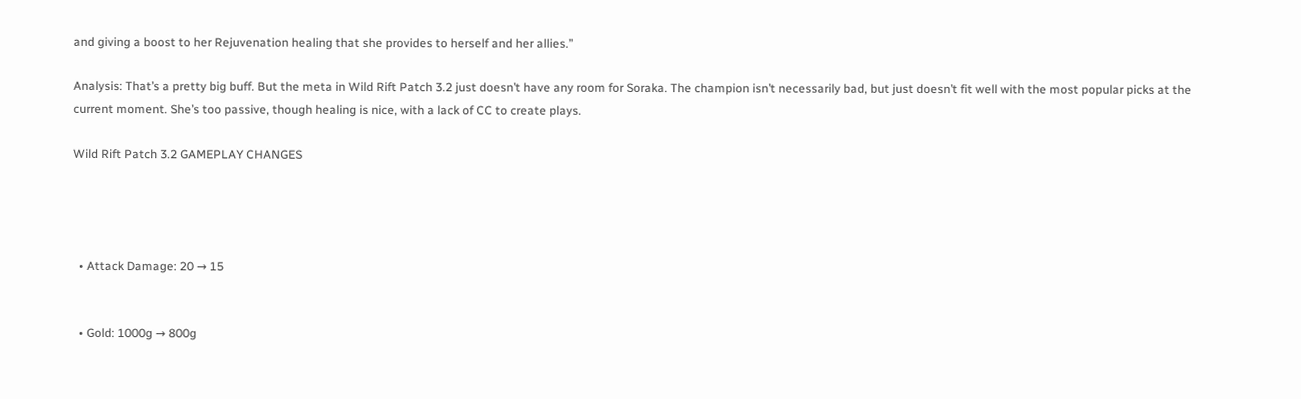and giving a boost to her Rejuvenation healing that she provides to herself and her allies.”

Analysis: That’s a pretty big buff. But the meta in Wild Rift Patch 3.2 just doesn’t have any room for Soraka. The champion isn’t necessarily bad, but just doesn’t fit well with the most popular picks at the current moment. She’s too passive, though healing is nice, with a lack of CC to create plays.

Wild Rift Patch 3.2 GAMEPLAY CHANGES




  • Attack Damage: 20 → 15


  • Gold: 1000g → 800g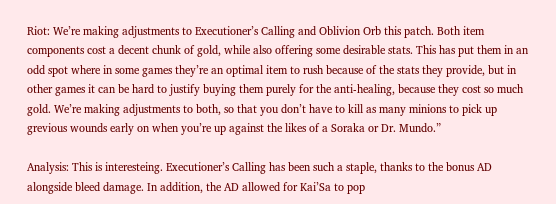Riot: We’re making adjustments to Executioner’s Calling and Oblivion Orb this patch. Both item components cost a decent chunk of gold, while also offering some desirable stats. This has put them in an odd spot where in some games they’re an optimal item to rush because of the stats they provide, but in other games it can be hard to justify buying them purely for the anti-healing, because they cost so much gold. We’re making adjustments to both, so that you don’t have to kill as many minions to pick up grevious wounds early on when you’re up against the likes of a Soraka or Dr. Mundo.”

Analysis: This is interesteing. Executioner’s Calling has been such a staple, thanks to the bonus AD alongside bleed damage. In addition, the AD allowed for Kai’Sa to pop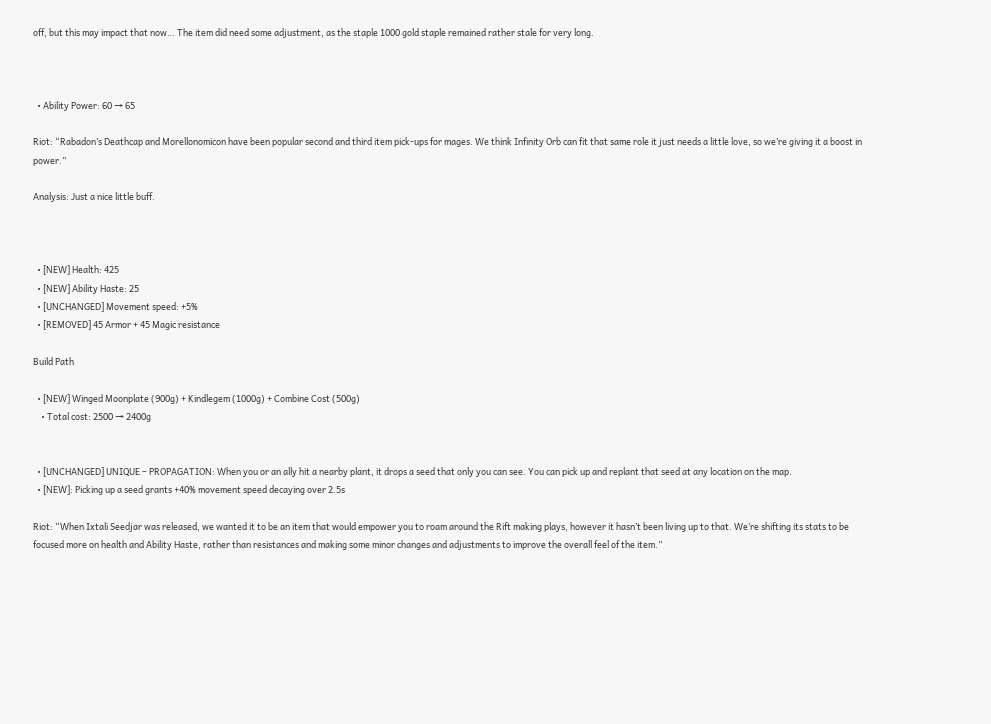off, but this may impact that now… The item did need some adjustment, as the staple 1000 gold staple remained rather stale for very long.



  • Ability Power: 60 → 65

Riot: “Rabadon’s Deathcap and Morellonomicon have been popular second and third item pick-ups for mages. We think Infinity Orb can fit that same role it just needs a little love, so we’re giving it a boost in power.”

Analysis: Just a nice little buff.



  • [NEW] Health: 425
  • [NEW] Ability Haste: 25
  • [UNCHANGED] Movement speed: +5%
  • [REMOVED] 45 Armor + 45 Magic resistance

Build Path

  • [NEW] Winged Moonplate (900g) + Kindlegem (1000g) + Combine Cost (500g)
    • Total cost: 2500 → 2400g


  • [UNCHANGED] UNIQUE – PROPAGATION: When you or an ally hit a nearby plant, it drops a seed that only you can see. You can pick up and replant that seed at any location on the map.
  • [NEW]: Picking up a seed grants +40% movement speed decaying over 2.5s

Riot: “When Ixtali Seedjar was released, we wanted it to be an item that would empower you to roam around the Rift making plays, however it hasn’t been living up to that. We’re shifting its stats to be focused more on health and Ability Haste, rather than resistances and making some minor changes and adjustments to improve the overall feel of the item.”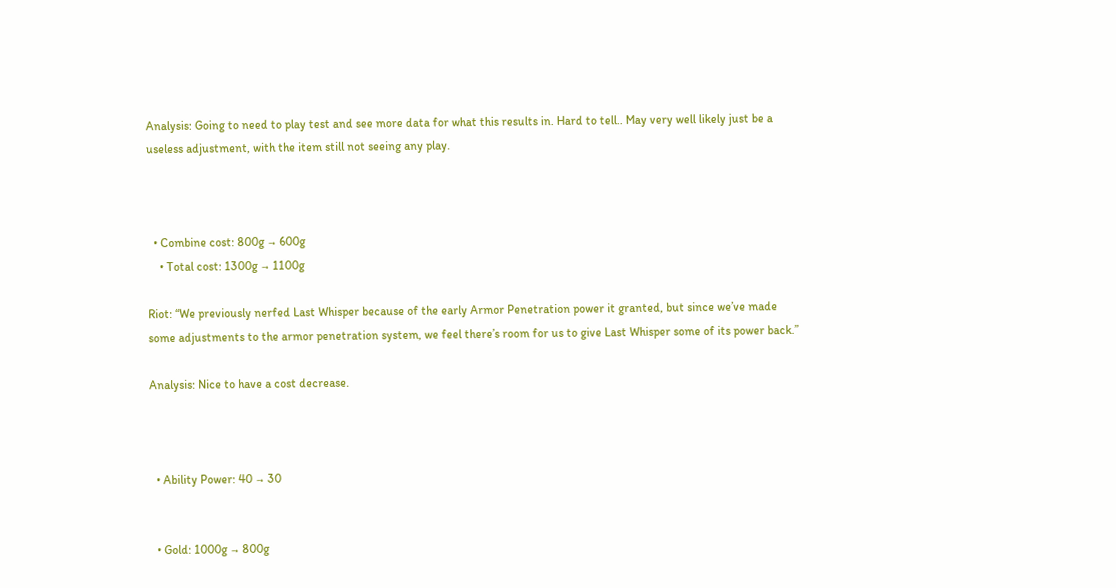Analysis: Going to need to play test and see more data for what this results in. Hard to tell.. May very well likely just be a useless adjustment, with the item still not seeing any play.



  • Combine cost: 800g → 600g
    • Total cost: 1300g → 1100g

Riot: “We previously nerfed Last Whisper because of the early Armor Penetration power it granted, but since we’ve made some adjustments to the armor penetration system, we feel there’s room for us to give Last Whisper some of its power back.”

Analysis: Nice to have a cost decrease.



  • Ability Power: 40 → 30


  • Gold: 1000g → 800g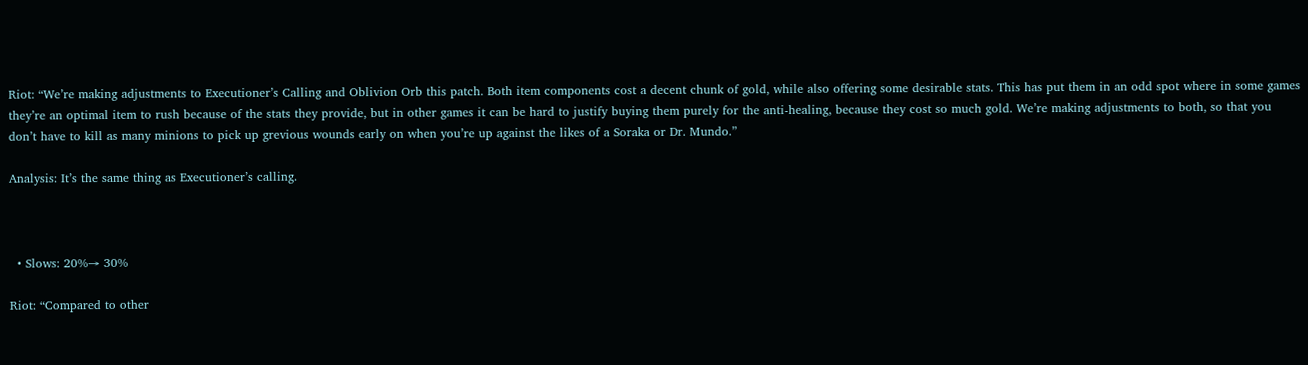Riot: “We’re making adjustments to Executioner’s Calling and Oblivion Orb this patch. Both item components cost a decent chunk of gold, while also offering some desirable stats. This has put them in an odd spot where in some games they’re an optimal item to rush because of the stats they provide, but in other games it can be hard to justify buying them purely for the anti-healing, because they cost so much gold. We’re making adjustments to both, so that you don’t have to kill as many minions to pick up grevious wounds early on when you’re up against the likes of a Soraka or Dr. Mundo.”

Analysis: It’s the same thing as Executioner’s calling.



  • Slows: 20%→ 30%

Riot: “Compared to other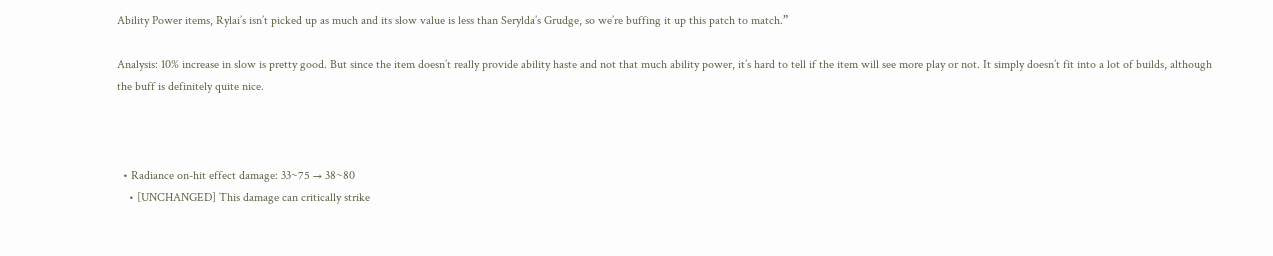Ability Power items, Rylai’s isn’t picked up as much and its slow value is less than Serylda’s Grudge, so we’re buffing it up this patch to match.”

Analysis: 10% increase in slow is pretty good. But since the item doesn’t really provide ability haste and not that much ability power, it’s hard to tell if the item will see more play or not. It simply doesn’t fit into a lot of builds, although the buff is definitely quite nice.



  • Radiance on-hit effect damage: 33~75 → 38~80
    • [UNCHANGED] This damage can critically strike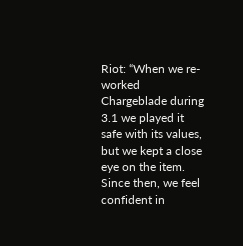Riot: “When we re-worked Chargeblade during 3.1 we played it safe with its values, but we kept a close eye on the item. Since then, we feel confident in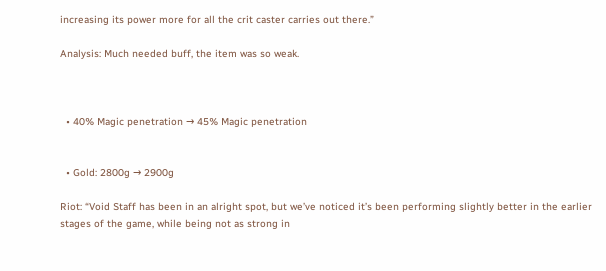increasing its power more for all the crit caster carries out there.”

Analysis: Much needed buff, the item was so weak.



  • 40% Magic penetration → 45% Magic penetration


  • Gold: 2800g → 2900g

Riot: “Void Staff has been in an alright spot, but we’ve noticed it’s been performing slightly better in the earlier stages of the game, while being not as strong in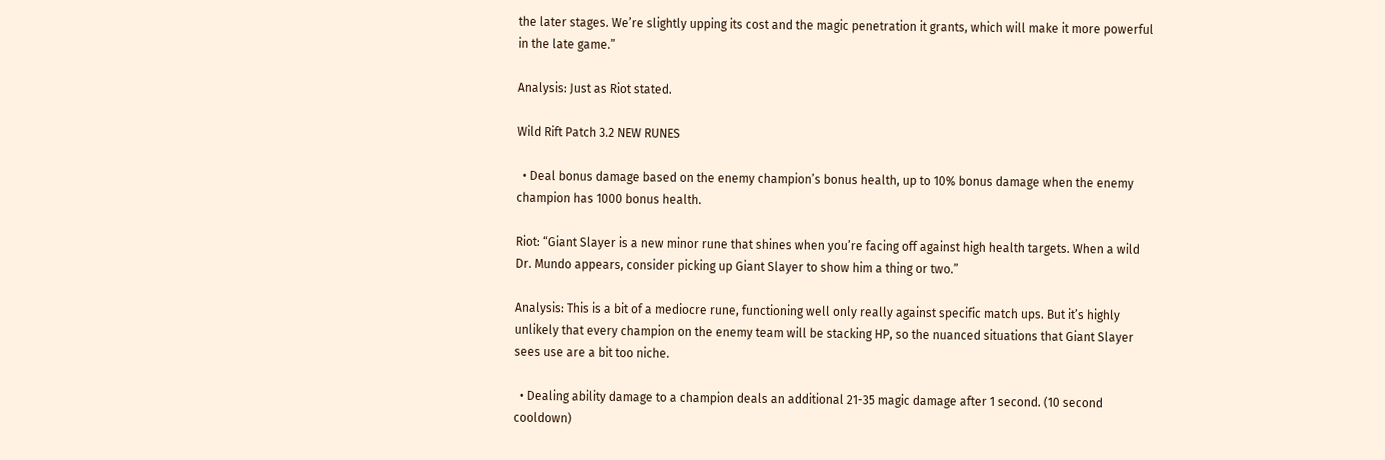the later stages. We’re slightly upping its cost and the magic penetration it grants, which will make it more powerful in the late game.”

Analysis: Just as Riot stated.

Wild Rift Patch 3.2 NEW RUNES

  • Deal bonus damage based on the enemy champion’s bonus health, up to 10% bonus damage when the enemy champion has 1000 bonus health.

Riot: “Giant Slayer is a new minor rune that shines when you’re facing off against high health targets. When a wild Dr. Mundo appears, consider picking up Giant Slayer to show him a thing or two.”

Analysis: This is a bit of a mediocre rune, functioning well only really against specific match ups. But it’s highly unlikely that every champion on the enemy team will be stacking HP, so the nuanced situations that Giant Slayer sees use are a bit too niche.

  • Dealing ability damage to a champion deals an additional 21-35 magic damage after 1 second. (10 second cooldown)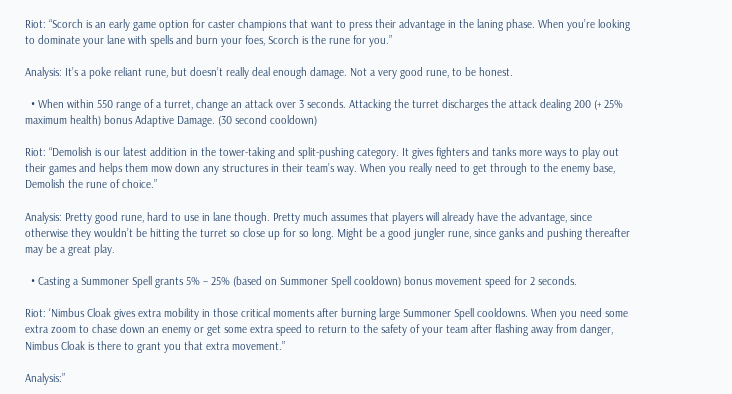Riot: “Scorch is an early game option for caster champions that want to press their advantage in the laning phase. When you’re looking to dominate your lane with spells and burn your foes, Scorch is the rune for you.”

Analysis: It’s a poke reliant rune, but doesn’t really deal enough damage. Not a very good rune, to be honest.

  • When within 550 range of a turret, change an attack over 3 seconds. Attacking the turret discharges the attack dealing 200 (+ 25% maximum health) bonus Adaptive Damage. (30 second cooldown)

Riot: “Demolish is our latest addition in the tower-taking and split-pushing category. It gives fighters and tanks more ways to play out their games and helps them mow down any structures in their team’s way. When you really need to get through to the enemy base, Demolish the rune of choice.”

Analysis: Pretty good rune, hard to use in lane though. Pretty much assumes that players will already have the advantage, since otherwise they wouldn’t be hitting the turret so close up for so long. Might be a good jungler rune, since ganks and pushing thereafter may be a great play.

  • Casting a Summoner Spell grants 5% – 25% (based on Summoner Spell cooldown) bonus movement speed for 2 seconds.

Riot: ‘Nimbus Cloak gives extra mobility in those critical moments after burning large Summoner Spell cooldowns. When you need some extra zoom to chase down an enemy or get some extra speed to return to the safety of your team after flashing away from danger, Nimbus Cloak is there to grant you that extra movement.”

Analysis:”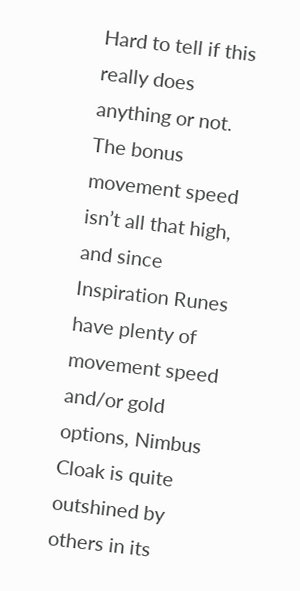Hard to tell if this really does anything or not. The bonus movement speed isn’t all that high, and since Inspiration Runes have plenty of movement speed and/or gold options, Nimbus Cloak is quite outshined by others in its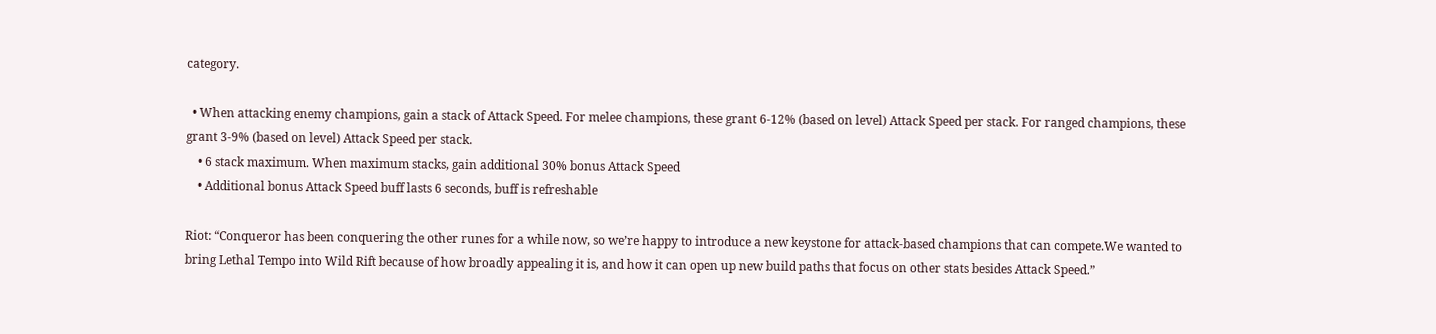category.

  • When attacking enemy champions, gain a stack of Attack Speed. For melee champions, these grant 6-12% (based on level) Attack Speed per stack. For ranged champions, these grant 3-9% (based on level) Attack Speed per stack.
    • 6 stack maximum. When maximum stacks, gain additional 30% bonus Attack Speed
    • Additional bonus Attack Speed buff lasts 6 seconds, buff is refreshable

Riot: “Conqueror has been conquering the other runes for a while now, so we’re happy to introduce a new keystone for attack-based champions that can compete.We wanted to bring Lethal Tempo into Wild Rift because of how broadly appealing it is, and how it can open up new build paths that focus on other stats besides Attack Speed.”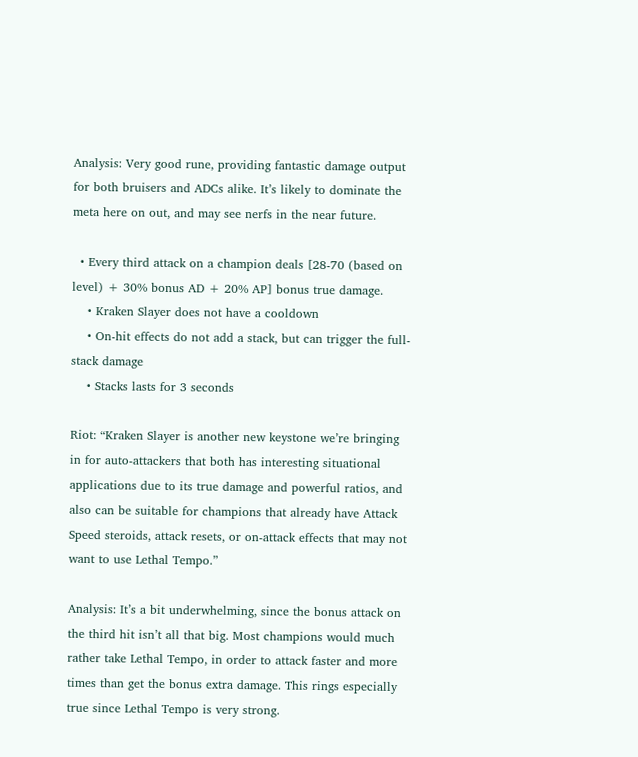Analysis: Very good rune, providing fantastic damage output for both bruisers and ADCs alike. It’s likely to dominate the meta here on out, and may see nerfs in the near future.

  • Every third attack on a champion deals [28-70 (based on level) + 30% bonus AD + 20% AP] bonus true damage.
    • Kraken Slayer does not have a cooldown
    • On-hit effects do not add a stack, but can trigger the full-stack damage
    • Stacks lasts for 3 seconds

Riot: “Kraken Slayer is another new keystone we’re bringing in for auto-attackers that both has interesting situational applications due to its true damage and powerful ratios, and also can be suitable for champions that already have Attack Speed steroids, attack resets, or on-attack effects that may not want to use Lethal Tempo.”

Analysis: It’s a bit underwhelming, since the bonus attack on the third hit isn’t all that big. Most champions would much rather take Lethal Tempo, in order to attack faster and more times than get the bonus extra damage. This rings especially true since Lethal Tempo is very strong.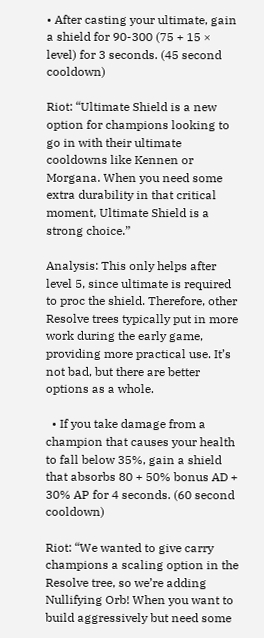• After casting your ultimate, gain a shield for 90-300 (75 + 15 × level) for 3 seconds. (45 second cooldown)

Riot: “Ultimate Shield is a new option for champions looking to go in with their ultimate cooldowns like Kennen or Morgana. When you need some extra durability in that critical moment, Ultimate Shield is a strong choice.”

Analysis: This only helps after level 5, since ultimate is required to proc the shield. Therefore, other Resolve trees typically put in more work during the early game, providing more practical use. It’s not bad, but there are better options as a whole.

  • If you take damage from a champion that causes your health to fall below 35%, gain a shield that absorbs 80 + 50% bonus AD + 30% AP for 4 seconds. (60 second cooldown)

Riot: “We wanted to give carry champions a scaling option in the Resolve tree, so we’re adding Nullifying Orb! When you want to build aggressively but need some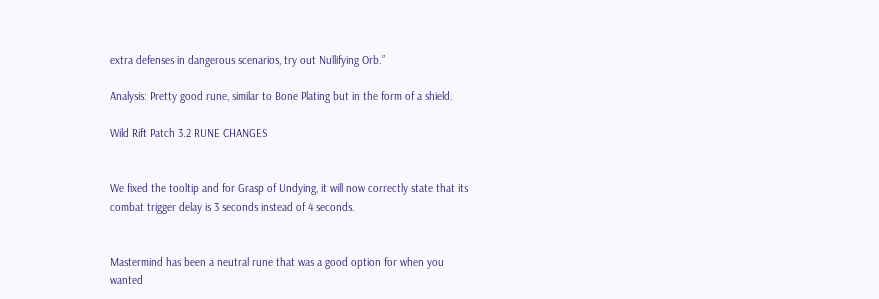extra defenses in dangerous scenarios, try out Nullifying Orb.”

Analysis: Pretty good rune, similar to Bone Plating but in the form of a shield.

Wild Rift Patch 3.2 RUNE CHANGES


We fixed the tooltip and for Grasp of Undying, it will now correctly state that its combat trigger delay is 3 seconds instead of 4 seconds.


Mastermind has been a neutral rune that was a good option for when you wanted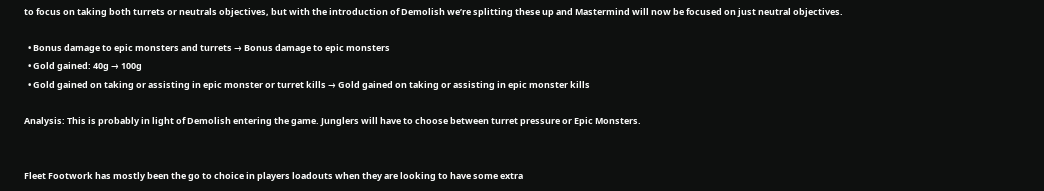to focus on taking both turrets or neutrals objectives, but with the introduction of Demolish we’re splitting these up and Mastermind will now be focused on just neutral objectives.

  • Bonus damage to epic monsters and turrets → Bonus damage to epic monsters
  • Gold gained: 40g → 100g
  • Gold gained on taking or assisting in epic monster or turret kills → Gold gained on taking or assisting in epic monster kills

Analysis: This is probably in light of Demolish entering the game. Junglers will have to choose between turret pressure or Epic Monsters.


Fleet Footwork has mostly been the go to choice in players loadouts when they are looking to have some extra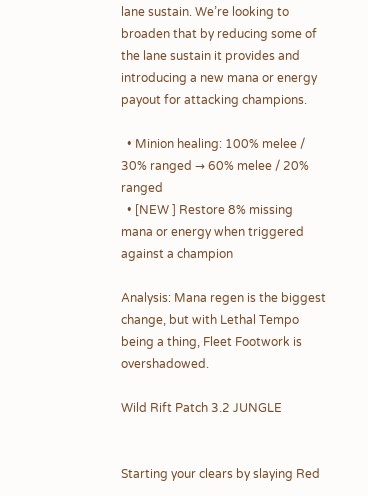lane sustain. We’re looking to broaden that by reducing some of the lane sustain it provides and introducing a new mana or energy payout for attacking champions.

  • Minion healing: 100% melee / 30% ranged → 60% melee / 20% ranged
  • [NEW ] Restore 8% missing mana or energy when triggered against a champion

Analysis: Mana regen is the biggest change, but with Lethal Tempo being a thing, Fleet Footwork is overshadowed.

Wild Rift Patch 3.2 JUNGLE


Starting your clears by slaying Red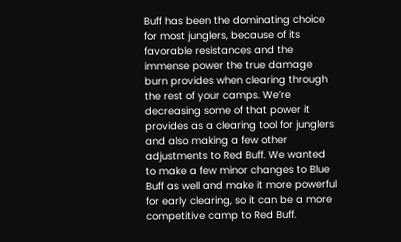Buff has been the dominating choice for most junglers, because of its favorable resistances and the immense power the true damage burn provides when clearing through the rest of your camps. We’re decreasing some of that power it provides as a clearing tool for junglers and also making a few other adjustments to Red Buff. We wanted to make a few minor changes to Blue Buff as well and make it more powerful for early clearing, so it can be a more competitive camp to Red Buff.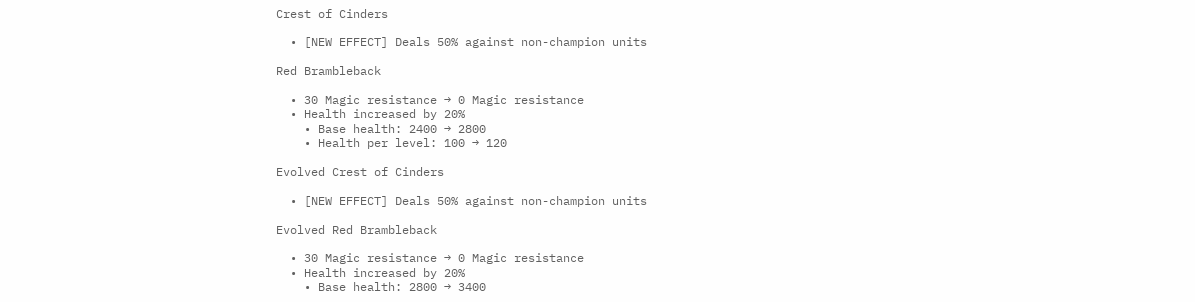Crest of Cinders

  • [NEW EFFECT] Deals 50% against non-champion units

Red Brambleback

  • 30 Magic resistance → 0 Magic resistance
  • Health increased by 20%
    • Base health: 2400 → 2800
    • Health per level: 100 → 120

Evolved Crest of Cinders

  • [NEW EFFECT] Deals 50% against non-champion units

Evolved Red Brambleback

  • 30 Magic resistance → 0 Magic resistance
  • Health increased by 20%
    • Base health: 2800 → 3400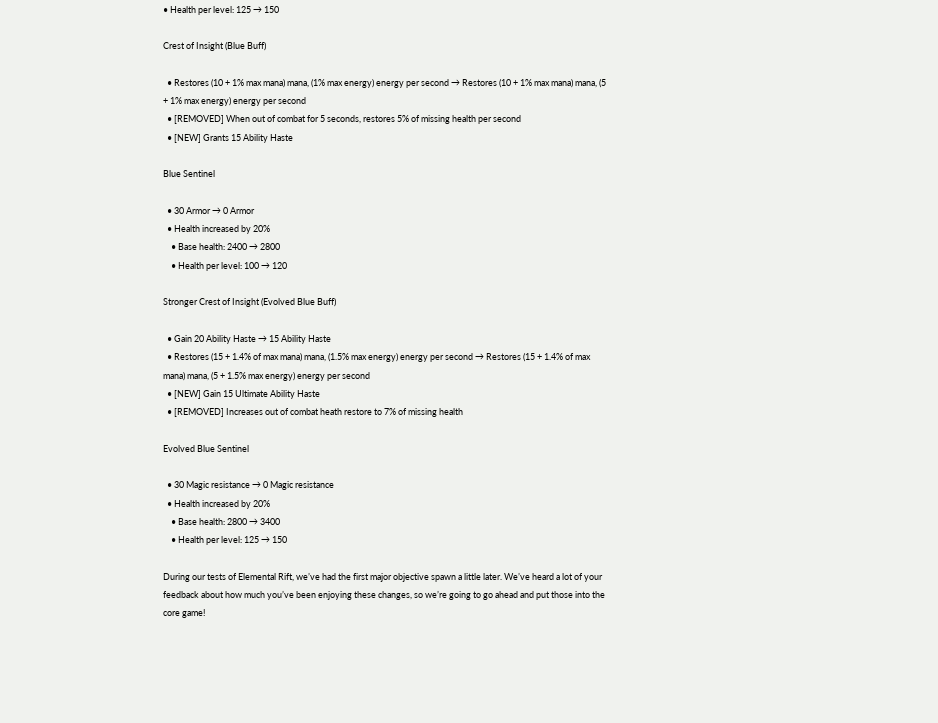• Health per level: 125 → 150

Crest of Insight (Blue Buff)

  • Restores (10 + 1% max mana) mana, (1% max energy) energy per second → Restores (10 + 1% max mana) mana, (5 + 1% max energy) energy per second
  • [REMOVED] When out of combat for 5 seconds, restores 5% of missing health per second
  • [NEW] Grants 15 Ability Haste

Blue Sentinel

  • 30 Armor → 0 Armor
  • Health increased by 20%
    • Base health: 2400 → 2800
    • Health per level: 100 → 120

Stronger Crest of Insight (Evolved Blue Buff)

  • Gain 20 Ability Haste → 15 Ability Haste
  • Restores (15 + 1.4% of max mana) mana, (1.5% max energy) energy per second → Restores (15 + 1.4% of max mana) mana, (5 + 1.5% max energy) energy per second
  • [NEW] Gain 15 Ultimate Ability Haste
  • [REMOVED] Increases out of combat heath restore to 7% of missing health

Evolved Blue Sentinel

  • 30 Magic resistance → 0 Magic resistance
  • Health increased by 20%
    • Base health: 2800 → 3400
    • Health per level: 125 → 150

During our tests of Elemental Rift, we’ve had the first major objective spawn a little later. We’ve heard a lot of your feedback about how much you’ve been enjoying these changes, so we’re going to go ahead and put those into the core game!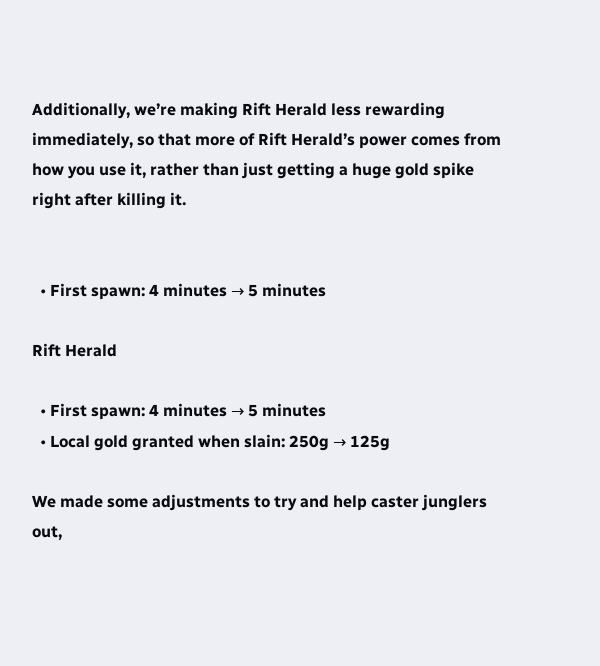Additionally, we’re making Rift Herald less rewarding immediately, so that more of Rift Herald’s power comes from how you use it, rather than just getting a huge gold spike right after killing it.


  • First spawn: 4 minutes → 5 minutes

Rift Herald

  • First spawn: 4 minutes → 5 minutes
  • Local gold granted when slain: 250g → 125g

We made some adjustments to try and help caster junglers out,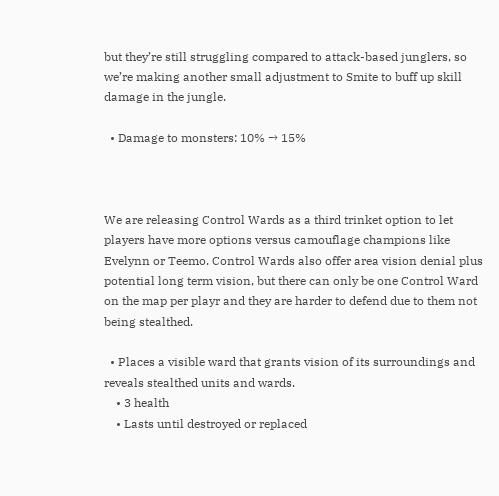but they’re still struggling compared to attack-based junglers, so we’re making another small adjustment to Smite to buff up skill damage in the jungle.

  • Damage to monsters: 10% → 15%



We are releasing Control Wards as a third trinket option to let players have more options versus camouflage champions like Evelynn or Teemo. Control Wards also offer area vision denial plus potential long term vision, but there can only be one Control Ward on the map per playr and they are harder to defend due to them not being stealthed.

  • Places a visible ward that grants vision of its surroundings and reveals stealthed units and wards.
    • 3 health
    • Lasts until destroyed or replaced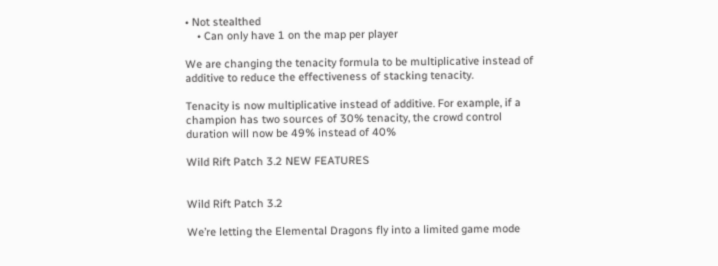• Not stealthed
    • Can only have 1 on the map per player

We are changing the tenacity formula to be multiplicative instead of additive to reduce the effectiveness of stacking tenacity.

Tenacity is now multiplicative instead of additive. For example, if a champion has two sources of 30% tenacity, the crowd control duration will now be 49% instead of 40%

Wild Rift Patch 3.2 NEW FEATURES


Wild Rift Patch 3.2

We’re letting the Elemental Dragons fly into a limited game mode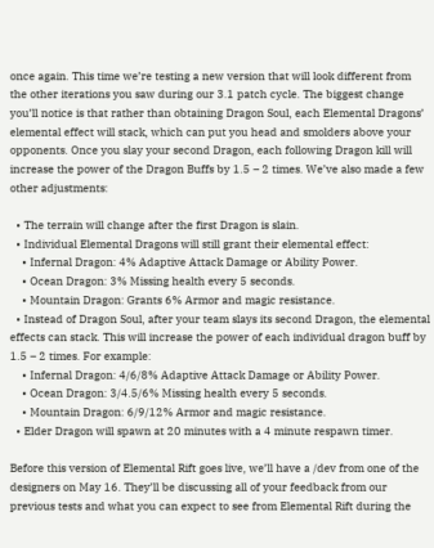once again. This time we’re testing a new version that will look different from the other iterations you saw during our 3.1 patch cycle. The biggest change you’ll notice is that rather than obtaining Dragon Soul, each Elemental Dragons’ elemental effect will stack, which can put you head and smolders above your opponents. Once you slay your second Dragon, each following Dragon kill will increase the power of the Dragon Buffs by 1.5 – 2 times. We’ve also made a few other adjustments:

  • The terrain will change after the first Dragon is slain.
  • Individual Elemental Dragons will still grant their elemental effect:
    • Infernal Dragon: 4% Adaptive Attack Damage or Ability Power.
    • Ocean Dragon: 3% Missing health every 5 seconds.
    • Mountain Dragon: Grants 6% Armor and magic resistance.
  • Instead of Dragon Soul, after your team slays its second Dragon, the elemental effects can stack. This will increase the power of each individual dragon buff by 1.5 – 2 times. For example:
    • Infernal Dragon: 4/6/8% Adaptive Attack Damage or Ability Power.
    • Ocean Dragon: 3/4.5/6% Missing health every 5 seconds.
    • Mountain Dragon: 6/9/12% Armor and magic resistance.
  • Elder Dragon will spawn at 20 minutes with a 4 minute respawn timer.

Before this version of Elemental Rift goes live, we’ll have a /dev from one of the designers on May 16. They’ll be discussing all of your feedback from our previous tests and what you can expect to see from Elemental Rift during the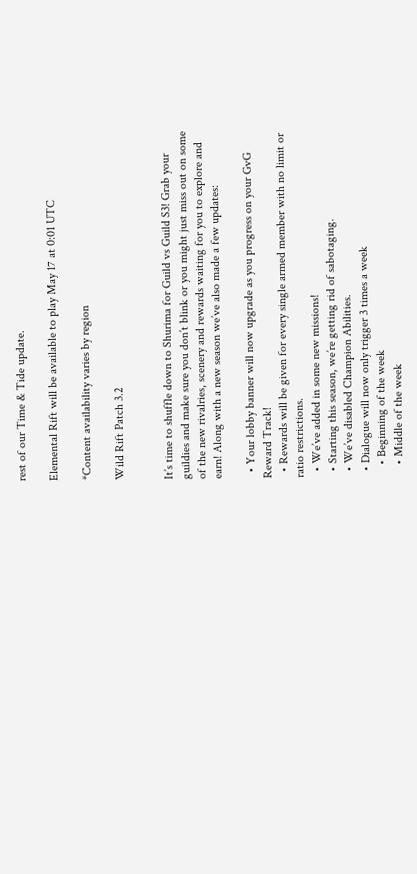rest of our Time & Tide update.

Elemental Rift will be available to play May 17 at 0:01 UTC

*Content availability varies by region

Wild Rift Patch 3.2


It’s time to shuffle down to Shurima for Guild vs Guild S3! Grab your guildies and make sure you don’t blink or you might just miss out on some of the new rivalries, scenery and rewards waiting for you to explore and earn! Along with a new season we’ve also made a few updates:

  • Your lobby banner will now upgrade as you progress on your GvG Reward Track!
  • Rewards will be given for every single armed member with no limit or ratio restrictions.
  • We’ve added in some new missions!
  • Starting this season, we’re getting rid of sabotaging.
  • We’ve disabled Champion Abilities.
  • Dialogue will now only trigger 3 times a week
    • Beginning of the week
    • Middle of the week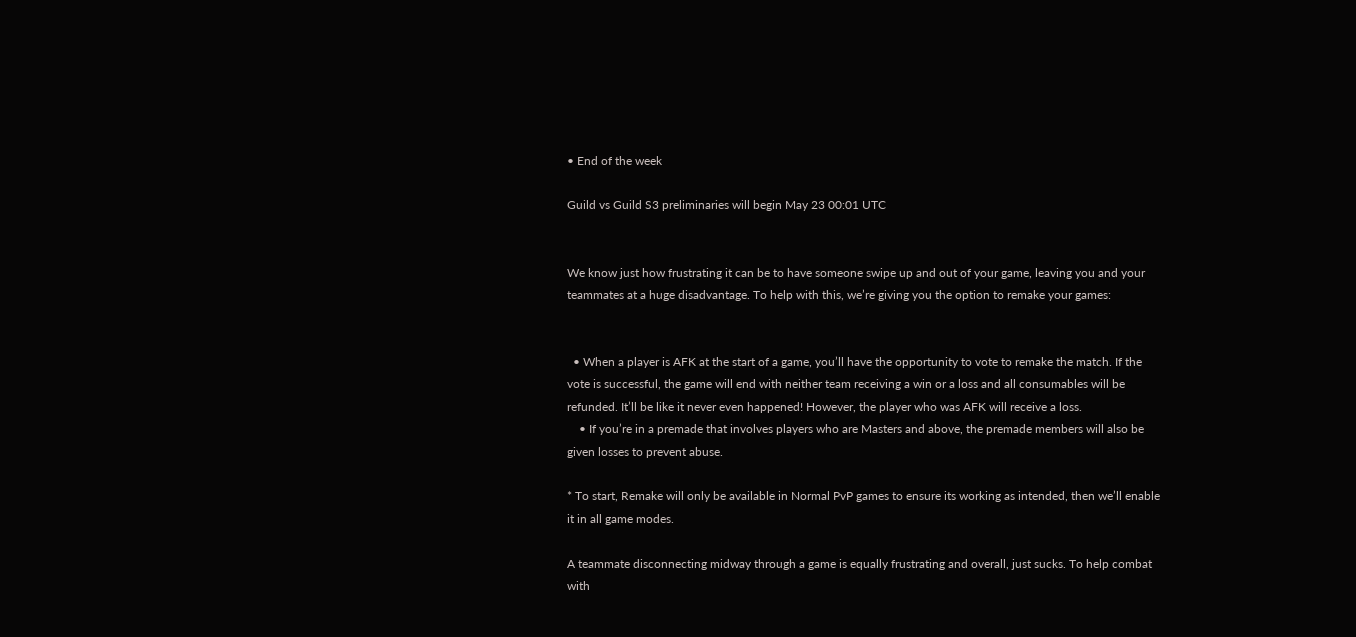• End of the week

Guild vs Guild S3 preliminaries will begin May 23 00:01 UTC


We know just how frustrating it can be to have someone swipe up and out of your game, leaving you and your teammates at a huge disadvantage. To help with this, we’re giving you the option to remake your games:


  • When a player is AFK at the start of a game, you’ll have the opportunity to vote to remake the match. If the vote is successful, the game will end with neither team receiving a win or a loss and all consumables will be refunded. It’ll be like it never even happened! However, the player who was AFK will receive a loss.
    • If you’re in a premade that involves players who are Masters and above, the premade members will also be given losses to prevent abuse.

* To start, Remake will only be available in Normal PvP games to ensure its working as intended, then we’ll enable it in all game modes.

A teammate disconnecting midway through a game is equally frustrating and overall, just sucks. To help combat with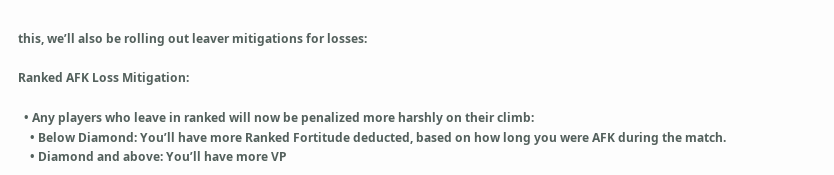this, we’ll also be rolling out leaver mitigations for losses:

Ranked AFK Loss Mitigation:

  • Any players who leave in ranked will now be penalized more harshly on their climb:
    • Below Diamond: You’ll have more Ranked Fortitude deducted, based on how long you were AFK during the match.
    • Diamond and above: You’ll have more VP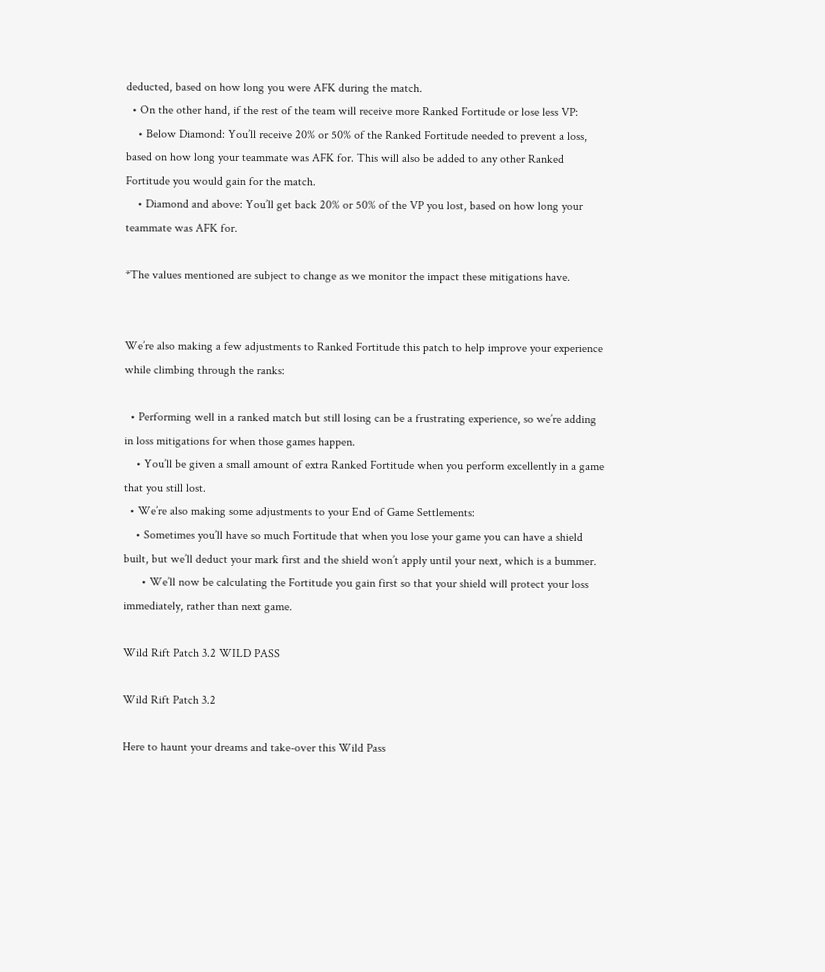deducted, based on how long you were AFK during the match.
  • On the other hand, if the rest of the team will receive more Ranked Fortitude or lose less VP:
    • Below Diamond: You’ll receive 20% or 50% of the Ranked Fortitude needed to prevent a loss, based on how long your teammate was AFK for. This will also be added to any other Ranked Fortitude you would gain for the match.
    • Diamond and above: You’ll get back 20% or 50% of the VP you lost, based on how long your teammate was AFK for.

*The values mentioned are subject to change as we monitor the impact these mitigations have.


We’re also making a few adjustments to Ranked Fortitude this patch to help improve your experience while climbing through the ranks:

  • Performing well in a ranked match but still losing can be a frustrating experience, so we’re adding in loss mitigations for when those games happen.
    • You’ll be given a small amount of extra Ranked Fortitude when you perform excellently in a game that you still lost.
  • We’re also making some adjustments to your End of Game Settlements:
    • Sometimes you’ll have so much Fortitude that when you lose your game you can have a shield built, but we’ll deduct your mark first and the shield won’t apply until your next, which is a bummer.
      • We’ll now be calculating the Fortitude you gain first so that your shield will protect your loss immediately, rather than next game.

Wild Rift Patch 3.2 WILD PASS

Wild Rift Patch 3.2

Here to haunt your dreams and take-over this Wild Pass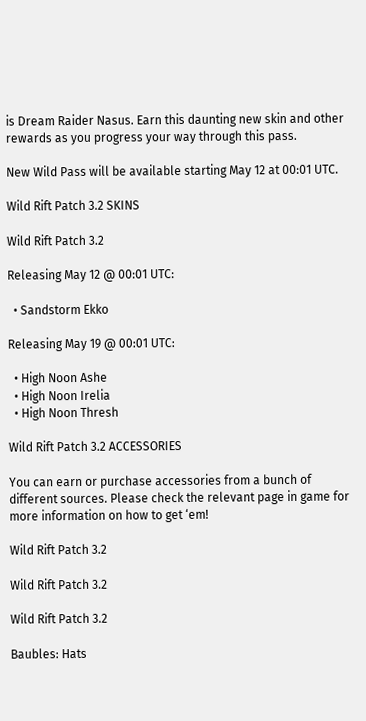is Dream Raider Nasus. Earn this daunting new skin and other rewards as you progress your way through this pass.

New Wild Pass will be available starting May 12 at 00:01 UTC.

Wild Rift Patch 3.2 SKINS

Wild Rift Patch 3.2

Releasing May 12 @ 00:01 UTC:

  • Sandstorm Ekko

Releasing May 19 @ 00:01 UTC:

  • High Noon Ashe
  • High Noon Irelia
  • High Noon Thresh

Wild Rift Patch 3.2 ACCESSORIES

You can earn or purchase accessories from a bunch of different sources. Please check the relevant page in game for more information on how to get ‘em!

Wild Rift Patch 3.2

Wild Rift Patch 3.2

Wild Rift Patch 3.2

Baubles: Hats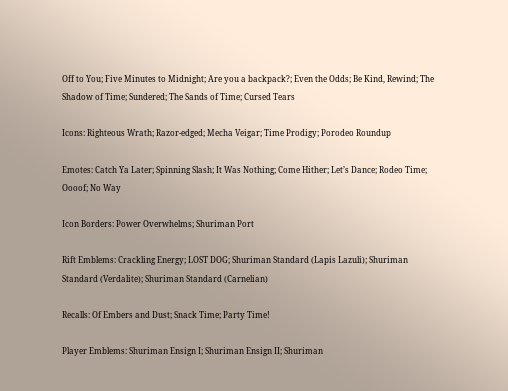Off to You; Five Minutes to Midnight; Are you a backpack?; Even the Odds; Be Kind, Rewind; The Shadow of Time; Sundered; The Sands of Time; Cursed Tears

Icons: Righteous Wrath; Razor-edged; Mecha Veigar; Time Prodigy; Porodeo Roundup

Emotes: Catch Ya Later; Spinning Slash; It Was Nothing; Come Hither; Let’s Dance; Rodeo Time; Oooof; No Way

Icon Borders: Power Overwhelms; Shuriman Port

Rift Emblems: Crackling Energy; LOST DOG; Shuriman Standard (Lapis Lazuli); Shuriman Standard (Verdalite); Shuriman Standard (Carnelian)

Recalls: Of Embers and Dust; Snack Time; Party Time!

Player Emblems: Shuriman Ensign I; Shuriman Ensign II; Shuriman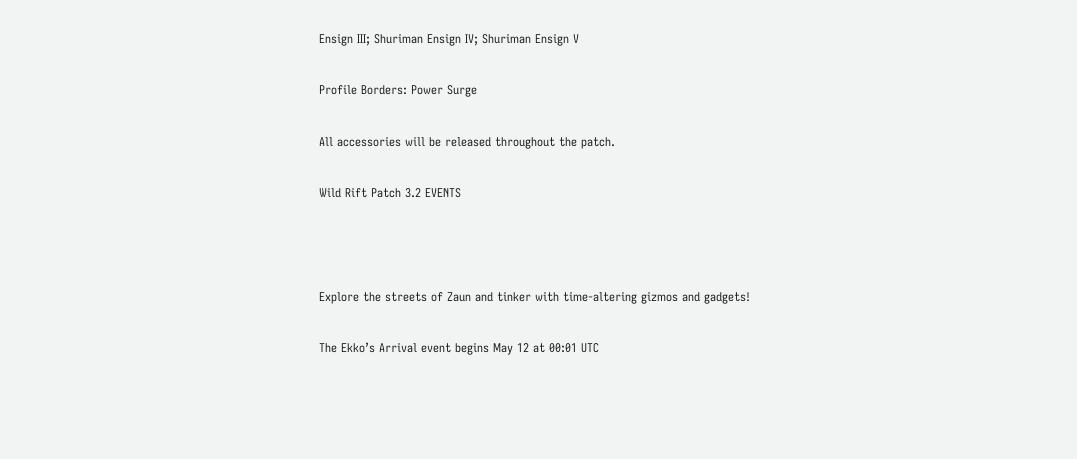Ensign III; Shuriman Ensign IV; Shuriman Ensign V

Profile Borders: Power Surge

All accessories will be released throughout the patch.

Wild Rift Patch 3.2 EVENTS



Explore the streets of Zaun and tinker with time-altering gizmos and gadgets!

The Ekko’s Arrival event begins May 12 at 00:01 UTC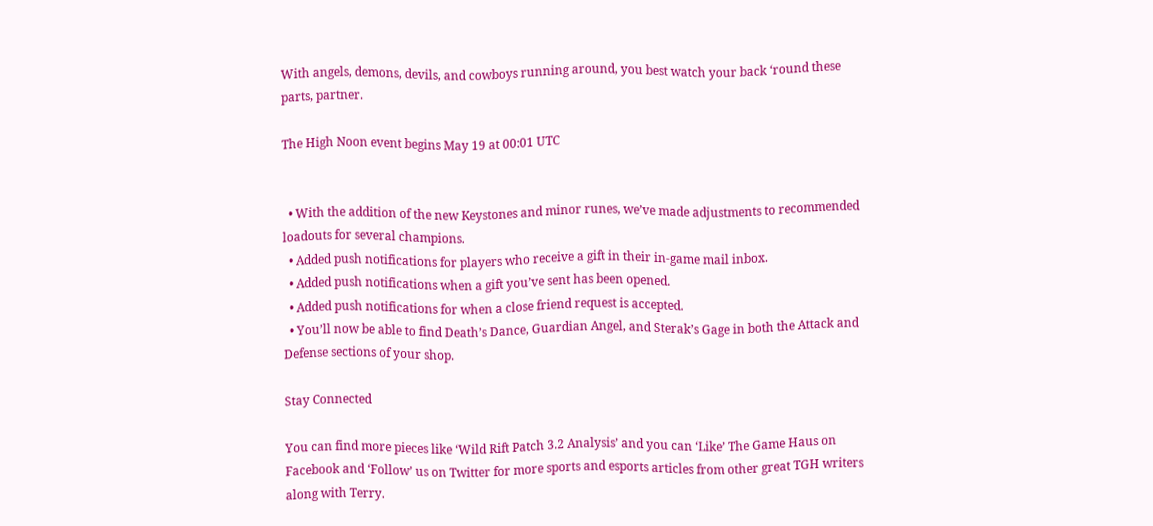With angels, demons, devils, and cowboys running around, you best watch your back ‘round these parts, partner.

The High Noon event begins May 19 at 00:01 UTC


  • With the addition of the new Keystones and minor runes, we’ve made adjustments to recommended loadouts for several champions.
  • Added push notifications for players who receive a gift in their in-game mail inbox.
  • Added push notifications when a gift you’ve sent has been opened.
  • Added push notifications for when a close friend request is accepted.
  • You’ll now be able to find Death’s Dance, Guardian Angel, and Sterak’s Gage in both the Attack and Defense sections of your shop.

Stay Connected

You can find more pieces like ‘Wild Rift Patch 3.2 Analysis’ and you can ‘Like’ The Game Haus on Facebook and ‘Follow’ us on Twitter for more sports and esports articles from other great TGH writers along with Terry.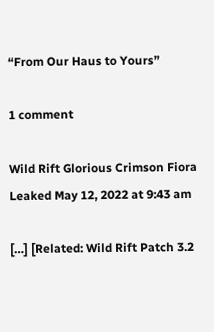“From Our Haus to Yours”

1 comment

Wild Rift Glorious Crimson Fiora Leaked May 12, 2022 at 9:43 am

[…] [Related: Wild Rift Patch 3.2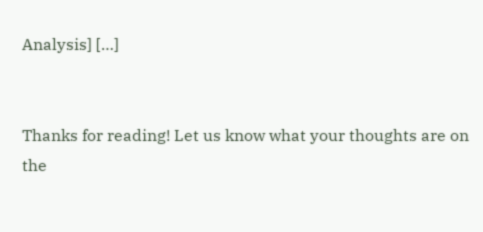Analysis] […]


Thanks for reading! Let us know what your thoughts are on the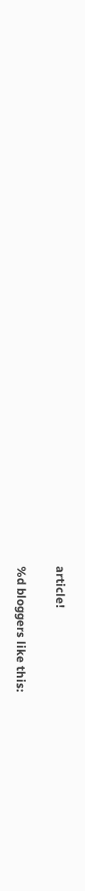article!

%d bloggers like this: